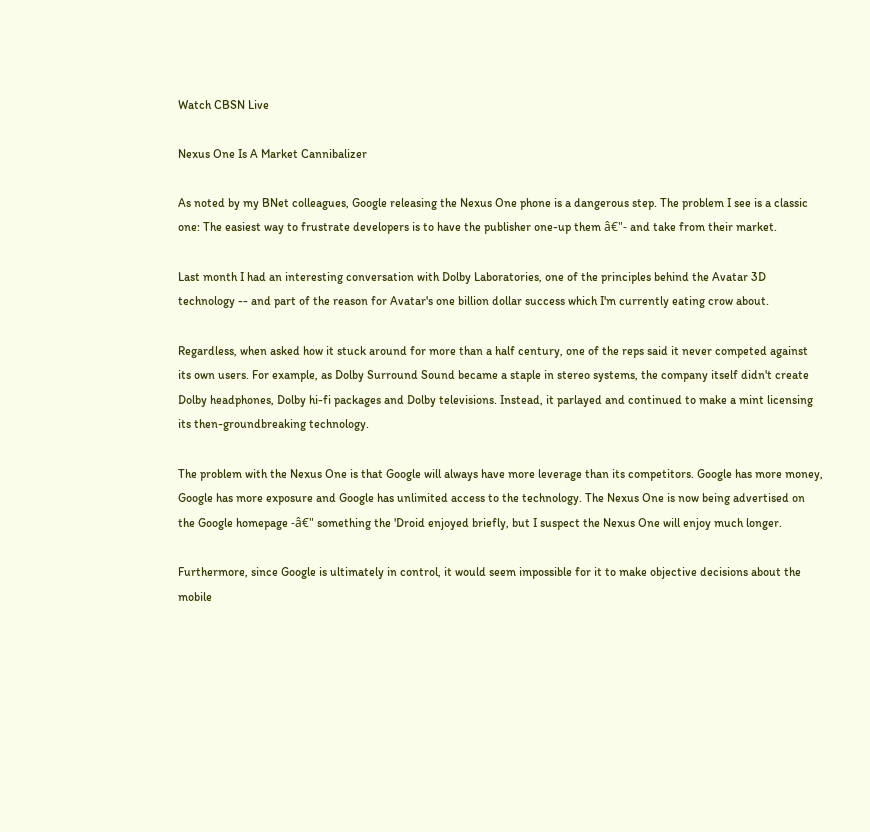Watch CBSN Live

Nexus One Is A Market Cannibalizer

As noted by my BNet colleagues, Google releasing the Nexus One phone is a dangerous step. The problem I see is a classic one: The easiest way to frustrate developers is to have the publisher one-up them â€"- and take from their market.

Last month I had an interesting conversation with Dolby Laboratories, one of the principles behind the Avatar 3D technology -- and part of the reason for Avatar's one billion dollar success which I'm currently eating crow about.

Regardless, when asked how it stuck around for more than a half century, one of the reps said it never competed against its own users. For example, as Dolby Surround Sound became a staple in stereo systems, the company itself didn't create Dolby headphones, Dolby hi-fi packages and Dolby televisions. Instead, it parlayed and continued to make a mint licensing its then-groundbreaking technology.

The problem with the Nexus One is that Google will always have more leverage than its competitors. Google has more money, Google has more exposure and Google has unlimited access to the technology. The Nexus One is now being advertised on the Google homepage -â€" something the 'Droid enjoyed briefly, but I suspect the Nexus One will enjoy much longer.

Furthermore, since Google is ultimately in control, it would seem impossible for it to make objective decisions about the mobile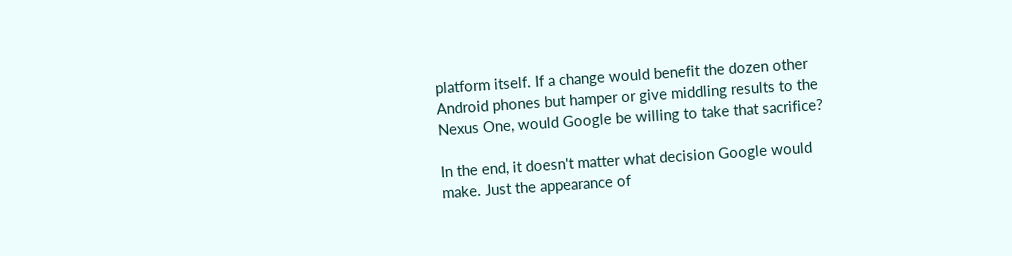platform itself. If a change would benefit the dozen other Android phones but hamper or give middling results to the Nexus One, would Google be willing to take that sacrifice?

In the end, it doesn't matter what decision Google would make. Just the appearance of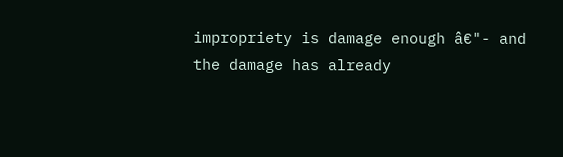impropriety is damage enough â€"- and the damage has already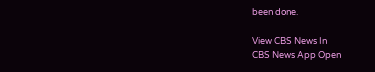been done.

View CBS News In
CBS News App Open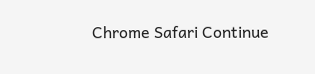Chrome Safari Continue